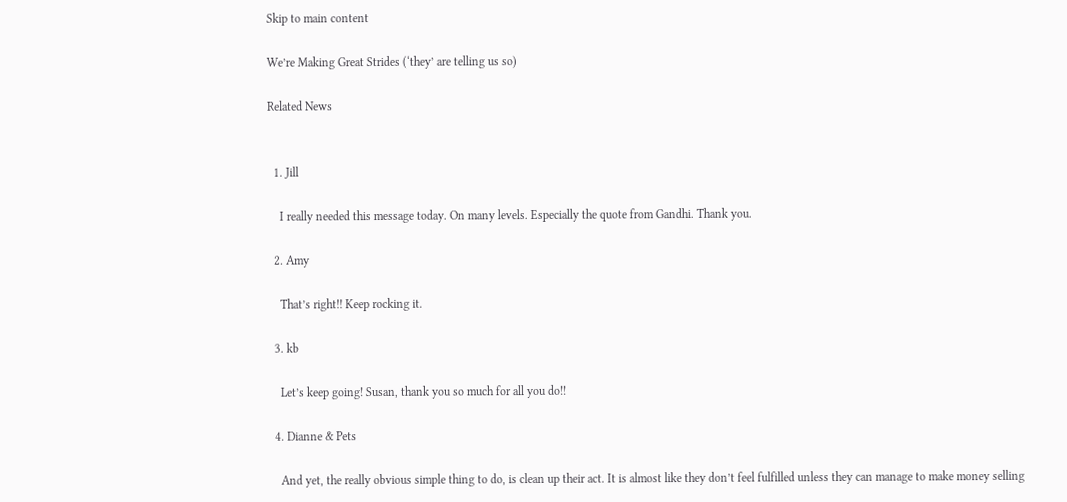Skip to main content

We’re Making Great Strides (‘they’ are telling us so)

Related News


  1. Jill

    I really needed this message today. On many levels. Especially the quote from Gandhi. Thank you.

  2. Amy

    That’s right!! Keep rocking it.

  3. kb

    Let’s keep going! Susan, thank you so much for all you do!!

  4. Dianne & Pets

    And yet, the really obvious simple thing to do, is clean up their act. It is almost like they don’t feel fulfilled unless they can manage to make money selling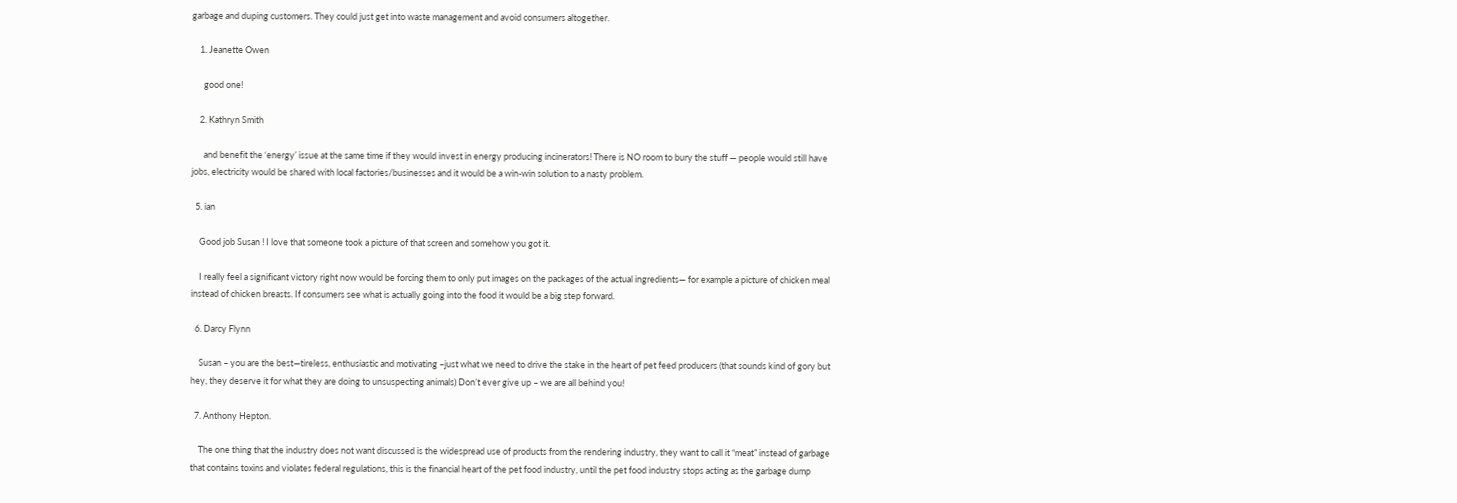garbage and duping customers. They could just get into waste management and avoid consumers altogether.

    1. Jeanette Owen

      good one!

    2. Kathryn Smith

      and benefit the ‘energy’ issue at the same time if they would invest in energy producing incinerators! There is NO room to bury the stuff — people would still have jobs, electricity would be shared with local factories/businesses and it would be a win-win solution to a nasty problem.

  5. ian

    Good job Susan ! I love that someone took a picture of that screen and somehow you got it.

    I really feel a significant victory right now would be forcing them to only put images on the packages of the actual ingredients— for example a picture of chicken meal instead of chicken breasts. If consumers see what is actually going into the food it would be a big step forward.

  6. Darcy Flynn

    Susan – you are the best—tireless, enthusiastic and motivating –just what we need to drive the stake in the heart of pet feed producers (that sounds kind of gory but hey, they deserve it for what they are doing to unsuspecting animals) Don’t ever give up – we are all behind you!

  7. Anthony Hepton.

    The one thing that the industry does not want discussed is the widespread use of products from the rendering industry, they want to call it “meat” instead of garbage that contains toxins and violates federal regulations, this is the financial heart of the pet food industry, until the pet food industry stops acting as the garbage dump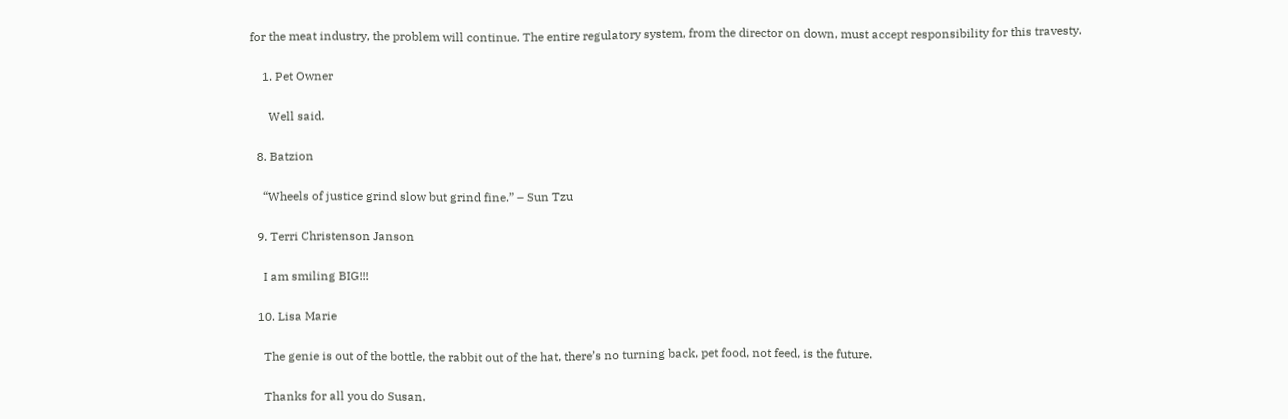for the meat industry, the problem will continue. The entire regulatory system, from the director on down, must accept responsibility for this travesty.

    1. Pet Owner

      Well said.

  8. Batzion

    “Wheels of justice grind slow but grind fine.” – Sun Tzu

  9. Terri Christenson Janson

    I am smiling BIG!!!

  10. Lisa Marie

    The genie is out of the bottle, the rabbit out of the hat, there’s no turning back, pet food, not feed, is the future.

    Thanks for all you do Susan.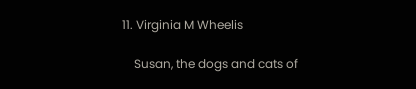11. Virginia M Wheelis

    Susan, the dogs and cats of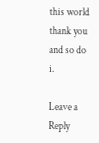this world thank you and so do i.

Leave a Reply